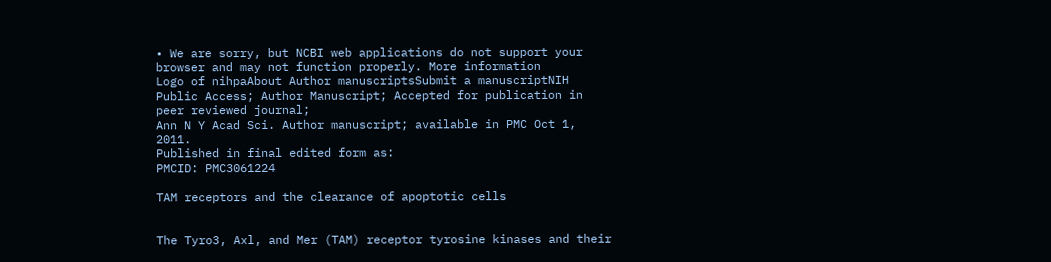• We are sorry, but NCBI web applications do not support your browser and may not function properly. More information
Logo of nihpaAbout Author manuscriptsSubmit a manuscriptNIH Public Access; Author Manuscript; Accepted for publication in peer reviewed journal;
Ann N Y Acad Sci. Author manuscript; available in PMC Oct 1, 2011.
Published in final edited form as:
PMCID: PMC3061224

TAM receptors and the clearance of apoptotic cells


The Tyro3, Axl, and Mer (TAM) receptor tyrosine kinases and their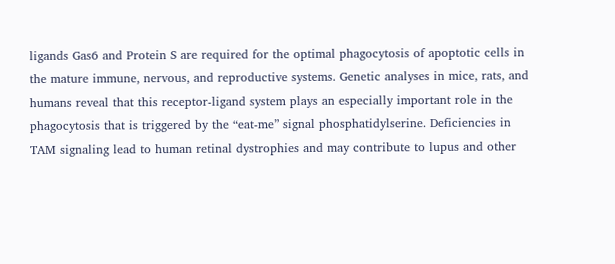ligands Gas6 and Protein S are required for the optimal phagocytosis of apoptotic cells in the mature immune, nervous, and reproductive systems. Genetic analyses in mice, rats, and humans reveal that this receptor-ligand system plays an especially important role in the phagocytosis that is triggered by the “eat-me” signal phosphatidylserine. Deficiencies in TAM signaling lead to human retinal dystrophies and may contribute to lupus and other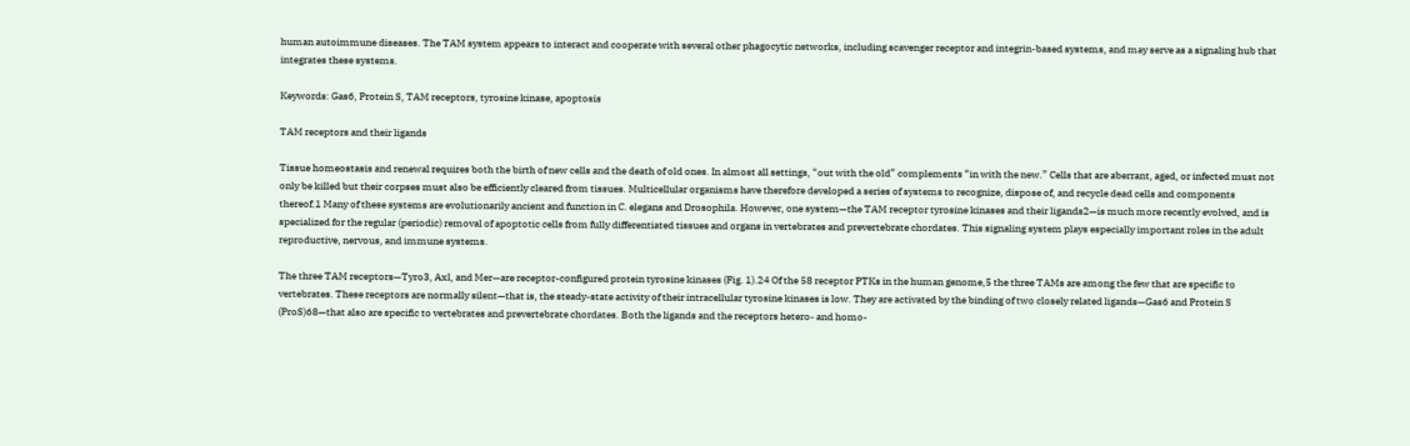human autoimmune diseases. The TAM system appears to interact and cooperate with several other phagocytic networks, including scavenger receptor and integrin-based systems, and may serve as a signaling hub that integrates these systems.

Keywords: Gas6, Protein S, TAM receptors, tyrosine kinase, apoptosis

TAM receptors and their ligands

Tissue homeostasis and renewal requires both the birth of new cells and the death of old ones. In almost all settings, “out with the old” complements “in with the new.” Cells that are aberrant, aged, or infected must not only be killed but their corpses must also be efficiently cleared from tissues. Multicellular organisms have therefore developed a series of systems to recognize, dispose of, and recycle dead cells and components thereof.1 Many of these systems are evolutionarily ancient and function in C. elegans and Drosophila. However, one system—the TAM receptor tyrosine kinases and their ligands2—is much more recently evolved, and is specialized for the regular (periodic) removal of apoptotic cells from fully differentiated tissues and organs in vertebrates and prevertebrate chordates. This signaling system plays especially important roles in the adult reproductive, nervous, and immune systems.

The three TAM receptors—Tyro3, Axl, and Mer—are receptor-configured protein tyrosine kinases (Fig. 1).24 Of the 58 receptor PTKs in the human genome,5 the three TAMs are among the few that are specific to vertebrates. These receptors are normally silent—that is, the steady-state activity of their intracellular tyrosine kinases is low. They are activated by the binding of two closely related ligands—Gas6 and Protein S (ProS)68—that also are specific to vertebrates and prevertebrate chordates. Both the ligands and the receptors hetero- and homo-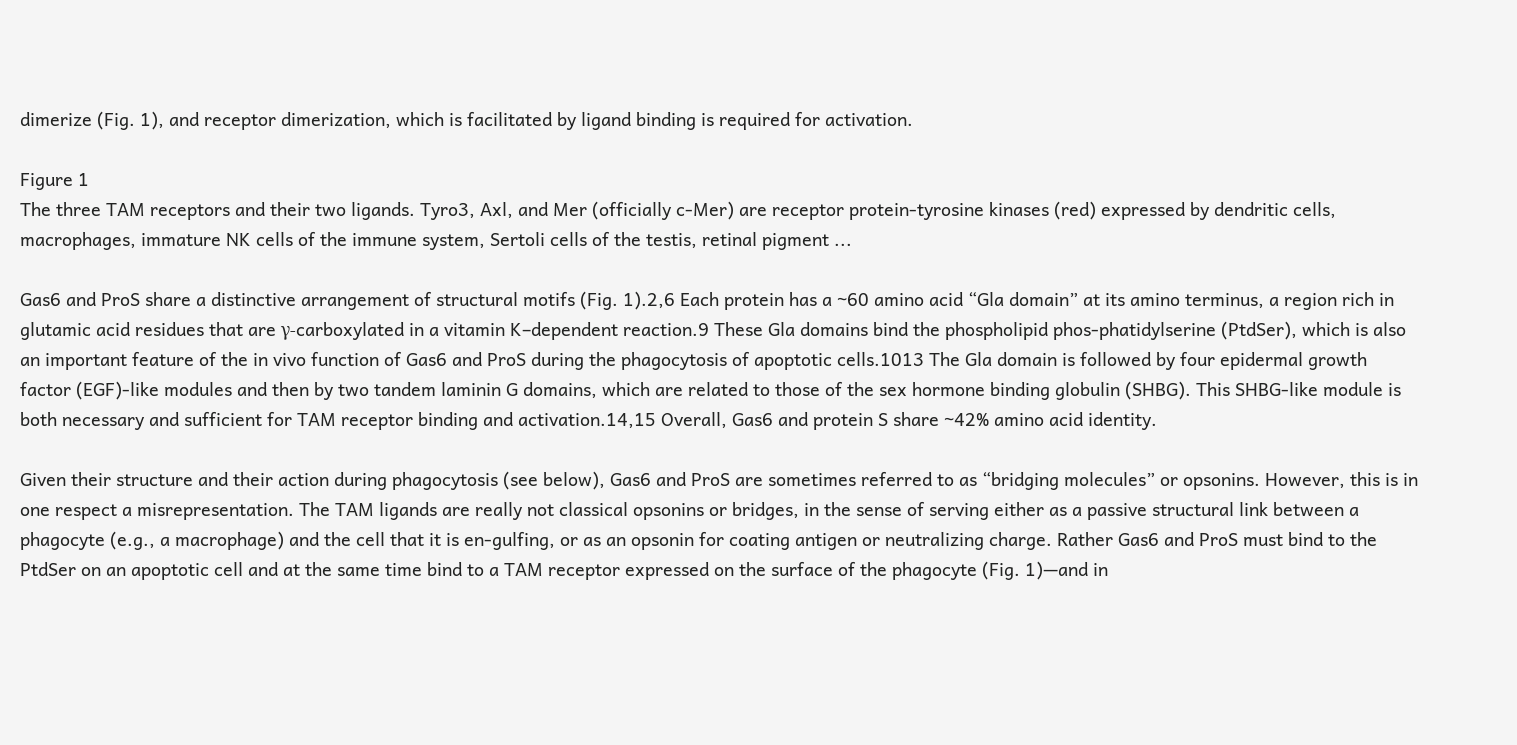dimerize (Fig. 1), and receptor dimerization, which is facilitated by ligand binding is required for activation.

Figure 1
The three TAM receptors and their two ligands. Tyro3, Axl, and Mer (officially c-Mer) are receptor protein-tyrosine kinases (red) expressed by dendritic cells, macrophages, immature NK cells of the immune system, Sertoli cells of the testis, retinal pigment ...

Gas6 and ProS share a distinctive arrangement of structural motifs (Fig. 1).2,6 Each protein has a ~60 amino acid “Gla domain” at its amino terminus, a region rich in glutamic acid residues that are γ-carboxylated in a vitamin K–dependent reaction.9 These Gla domains bind the phospholipid phos-phatidylserine (PtdSer), which is also an important feature of the in vivo function of Gas6 and ProS during the phagocytosis of apoptotic cells.1013 The Gla domain is followed by four epidermal growth factor (EGF)-like modules and then by two tandem laminin G domains, which are related to those of the sex hormone binding globulin (SHBG). This SHBG-like module is both necessary and sufficient for TAM receptor binding and activation.14,15 Overall, Gas6 and protein S share ~42% amino acid identity.

Given their structure and their action during phagocytosis (see below), Gas6 and ProS are sometimes referred to as “bridging molecules” or opsonins. However, this is in one respect a misrepresentation. The TAM ligands are really not classical opsonins or bridges, in the sense of serving either as a passive structural link between a phagocyte (e.g., a macrophage) and the cell that it is en-gulfing, or as an opsonin for coating antigen or neutralizing charge. Rather Gas6 and ProS must bind to the PtdSer on an apoptotic cell and at the same time bind to a TAM receptor expressed on the surface of the phagocyte (Fig. 1)—and in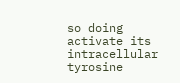so doing activate its intracellular tyrosine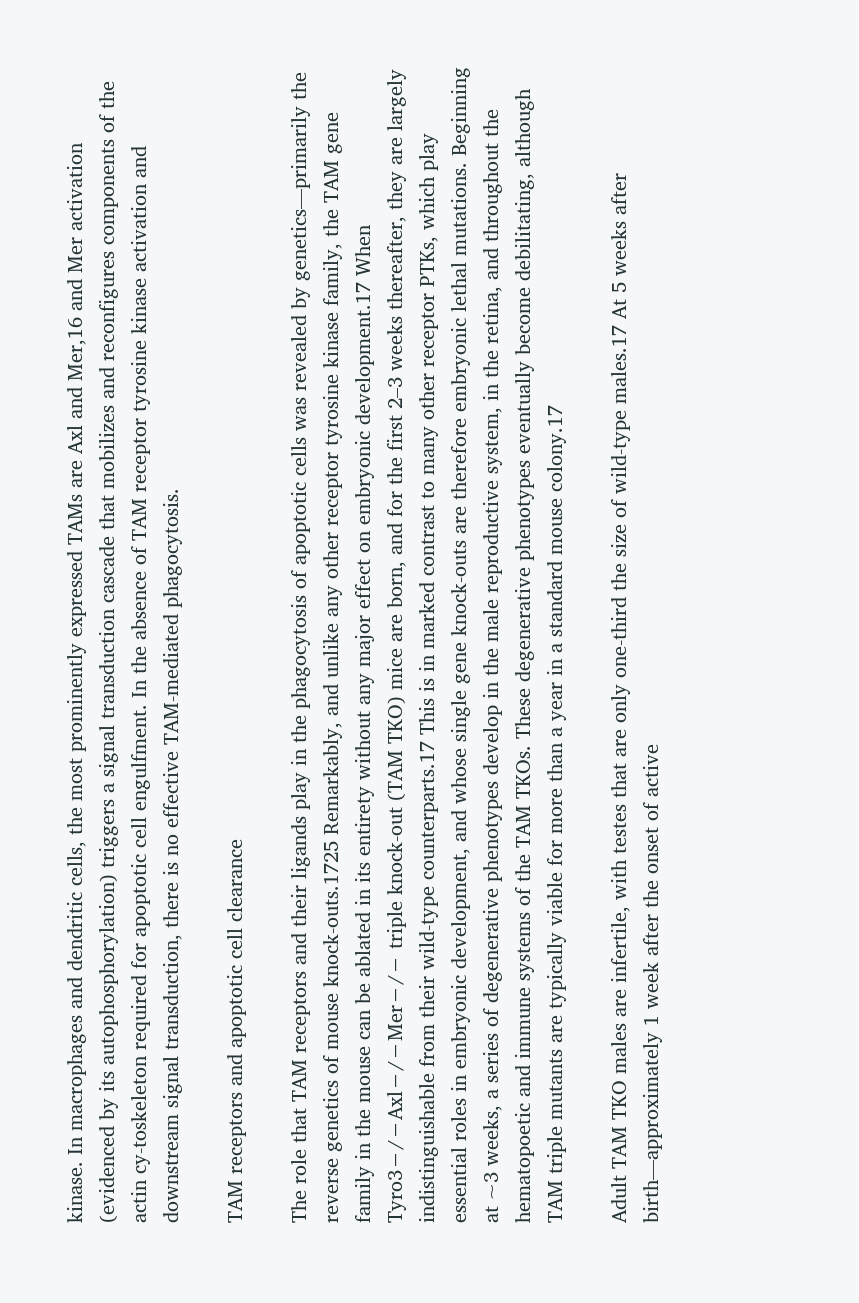kinase. In macrophages and dendritic cells, the most prominently expressed TAMs are Axl and Mer,16 and Mer activation (evidenced by its autophosphorylation) triggers a signal transduction cascade that mobilizes and reconfigures components of the actin cy-toskeleton required for apoptotic cell engulfment. In the absence of TAM receptor tyrosine kinase activation and downstream signal transduction, there is no effective TAM-mediated phagocytosis.

TAM receptors and apoptotic cell clearance

The role that TAM receptors and their ligands play in the phagocytosis of apoptotic cells was revealed by genetics—primarily the reverse genetics of mouse knock-outs.1725 Remarkably, and unlike any other receptor tyrosine kinase family, the TAM gene family in the mouse can be ablated in its entirety without any major effect on embryonic development.17 When Tyro3−/−Axl−/−Mer−/− triple knock-out (TAM TKO) mice are born, and for the first 2–3 weeks thereafter, they are largely indistinguishable from their wild-type counterparts.17 This is in marked contrast to many other receptor PTKs, which play essential roles in embryonic development, and whose single gene knock-outs are therefore embryonic lethal mutations. Beginning at ~3 weeks, a series of degenerative phenotypes develop in the male reproductive system, in the retina, and throughout the hematopoetic and immune systems of the TAM TKOs. These degenerative phenotypes eventually become debilitating, although TAM triple mutants are typically viable for more than a year in a standard mouse colony.17

Adult TAM TKO males are infertile, with testes that are only one-third the size of wild-type males.17 At 5 weeks after birth—approximately 1 week after the onset of active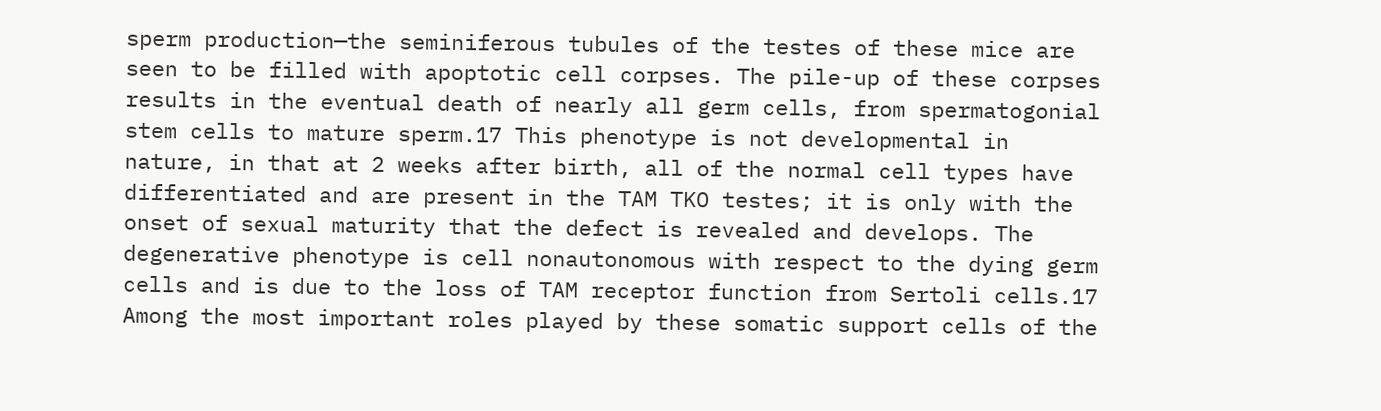sperm production—the seminiferous tubules of the testes of these mice are seen to be filled with apoptotic cell corpses. The pile-up of these corpses results in the eventual death of nearly all germ cells, from spermatogonial stem cells to mature sperm.17 This phenotype is not developmental in nature, in that at 2 weeks after birth, all of the normal cell types have differentiated and are present in the TAM TKO testes; it is only with the onset of sexual maturity that the defect is revealed and develops. The degenerative phenotype is cell nonautonomous with respect to the dying germ cells and is due to the loss of TAM receptor function from Sertoli cells.17 Among the most important roles played by these somatic support cells of the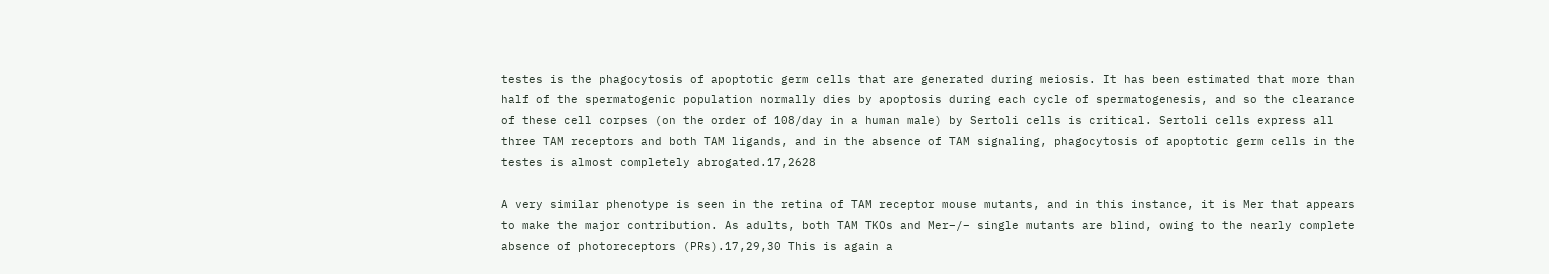testes is the phagocytosis of apoptotic germ cells that are generated during meiosis. It has been estimated that more than half of the spermatogenic population normally dies by apoptosis during each cycle of spermatogenesis, and so the clearance of these cell corpses (on the order of 108/day in a human male) by Sertoli cells is critical. Sertoli cells express all three TAM receptors and both TAM ligands, and in the absence of TAM signaling, phagocytosis of apoptotic germ cells in the testes is almost completely abrogated.17,2628

A very similar phenotype is seen in the retina of TAM receptor mouse mutants, and in this instance, it is Mer that appears to make the major contribution. As adults, both TAM TKOs and Mer−/− single mutants are blind, owing to the nearly complete absence of photoreceptors (PRs).17,29,30 This is again a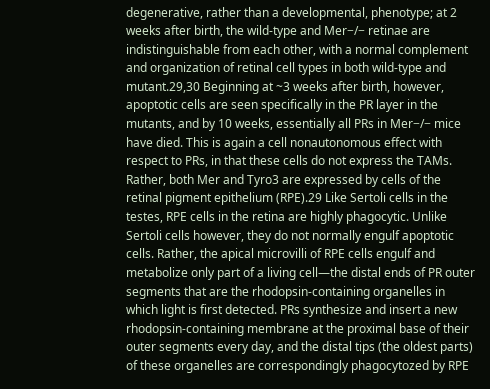degenerative, rather than a developmental, phenotype; at 2 weeks after birth, the wild-type and Mer−/− retinae are indistinguishable from each other, with a normal complement and organization of retinal cell types in both wild-type and mutant.29,30 Beginning at ~3 weeks after birth, however, apoptotic cells are seen specifically in the PR layer in the mutants, and by 10 weeks, essentially all PRs in Mer−/− mice have died. This is again a cell nonautonomous effect with respect to PRs, in that these cells do not express the TAMs. Rather, both Mer and Tyro3 are expressed by cells of the retinal pigment epithelium (RPE).29 Like Sertoli cells in the testes, RPE cells in the retina are highly phagocytic. Unlike Sertoli cells however, they do not normally engulf apoptotic cells. Rather, the apical microvilli of RPE cells engulf and metabolize only part of a living cell—the distal ends of PR outer segments that are the rhodopsin-containing organelles in which light is first detected. PRs synthesize and insert a new rhodopsin-containing membrane at the proximal base of their outer segments every day, and the distal tips (the oldest parts) of these organelles are correspondingly phagocytozed by RPE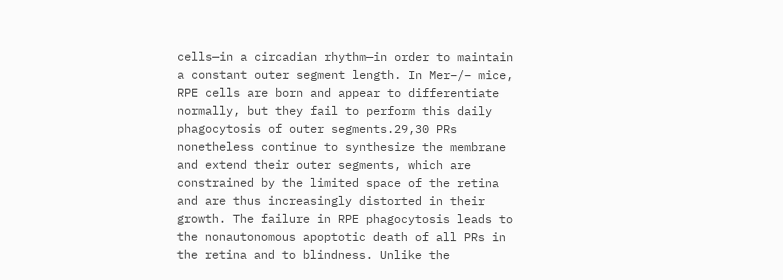cells—in a circadian rhythm—in order to maintain a constant outer segment length. In Mer−/− mice, RPE cells are born and appear to differentiate normally, but they fail to perform this daily phagocytosis of outer segments.29,30 PRs nonetheless continue to synthesize the membrane and extend their outer segments, which are constrained by the limited space of the retina and are thus increasingly distorted in their growth. The failure in RPE phagocytosis leads to the nonautonomous apoptotic death of all PRs in the retina and to blindness. Unlike the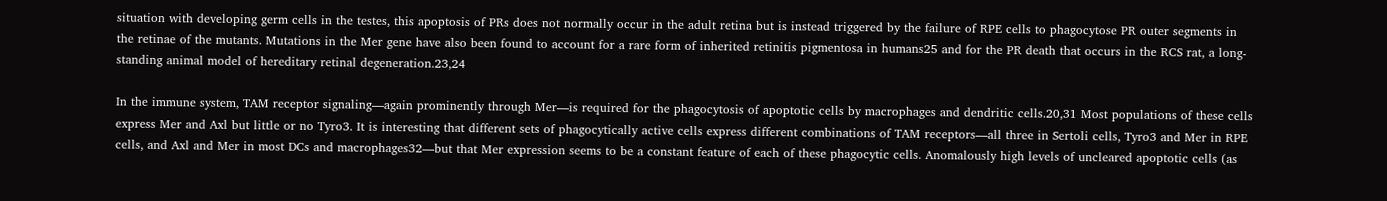situation with developing germ cells in the testes, this apoptosis of PRs does not normally occur in the adult retina but is instead triggered by the failure of RPE cells to phagocytose PR outer segments in the retinae of the mutants. Mutations in the Mer gene have also been found to account for a rare form of inherited retinitis pigmentosa in humans25 and for the PR death that occurs in the RCS rat, a long-standing animal model of hereditary retinal degeneration.23,24

In the immune system, TAM receptor signaling—again prominently through Mer—is required for the phagocytosis of apoptotic cells by macrophages and dendritic cells.20,31 Most populations of these cells express Mer and Axl but little or no Tyro3. It is interesting that different sets of phagocytically active cells express different combinations of TAM receptors—all three in Sertoli cells, Tyro3 and Mer in RPE cells, and Axl and Mer in most DCs and macrophages32—but that Mer expression seems to be a constant feature of each of these phagocytic cells. Anomalously high levels of uncleared apoptotic cells (as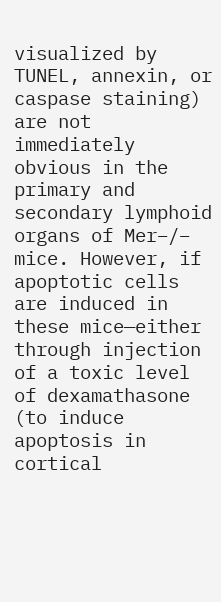visualized by TUNEL, annexin, or caspase staining) are not immediately obvious in the primary and secondary lymphoid organs of Mer−/− mice. However, if apoptotic cells are induced in these mice—either through injection of a toxic level of dexamathasone (to induce apoptosis in cortical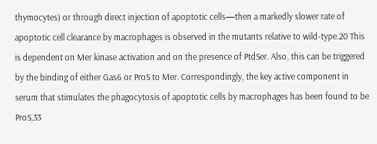thymocytes) or through direct injection of apoptotic cells—then a markedly slower rate of apoptotic cell clearance by macrophages is observed in the mutants relative to wild-type.20 This is dependent on Mer kinase activation and on the presence of PtdSer. Also, this can be triggered by the binding of either Gas6 or ProS to Mer. Correspondingly, the key active component in serum that stimulates the phagocytosis of apoptotic cells by macrophages has been found to be ProS,33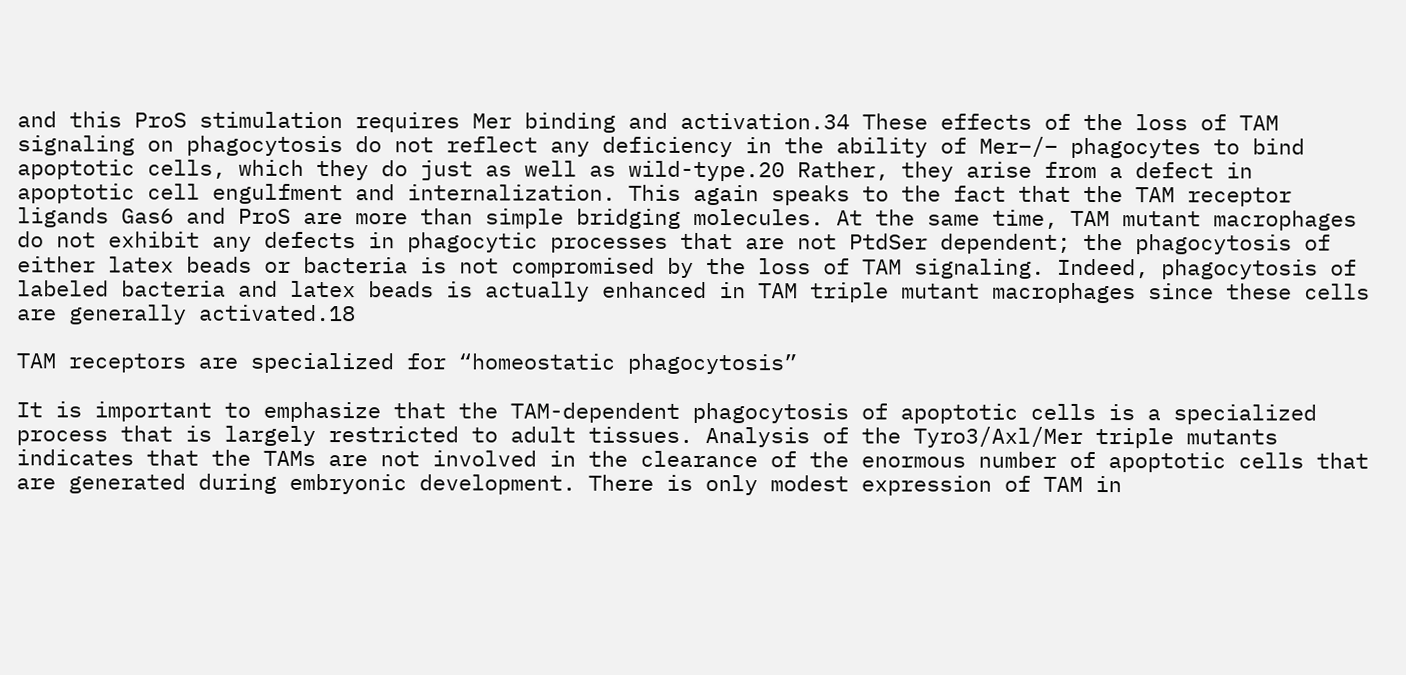and this ProS stimulation requires Mer binding and activation.34 These effects of the loss of TAM signaling on phagocytosis do not reflect any deficiency in the ability of Mer−/− phagocytes to bind apoptotic cells, which they do just as well as wild-type.20 Rather, they arise from a defect in apoptotic cell engulfment and internalization. This again speaks to the fact that the TAM receptor ligands Gas6 and ProS are more than simple bridging molecules. At the same time, TAM mutant macrophages do not exhibit any defects in phagocytic processes that are not PtdSer dependent; the phagocytosis of either latex beads or bacteria is not compromised by the loss of TAM signaling. Indeed, phagocytosis of labeled bacteria and latex beads is actually enhanced in TAM triple mutant macrophages since these cells are generally activated.18

TAM receptors are specialized for “homeostatic phagocytosis”

It is important to emphasize that the TAM-dependent phagocytosis of apoptotic cells is a specialized process that is largely restricted to adult tissues. Analysis of the Tyro3/Axl/Mer triple mutants indicates that the TAMs are not involved in the clearance of the enormous number of apoptotic cells that are generated during embryonic development. There is only modest expression of TAM in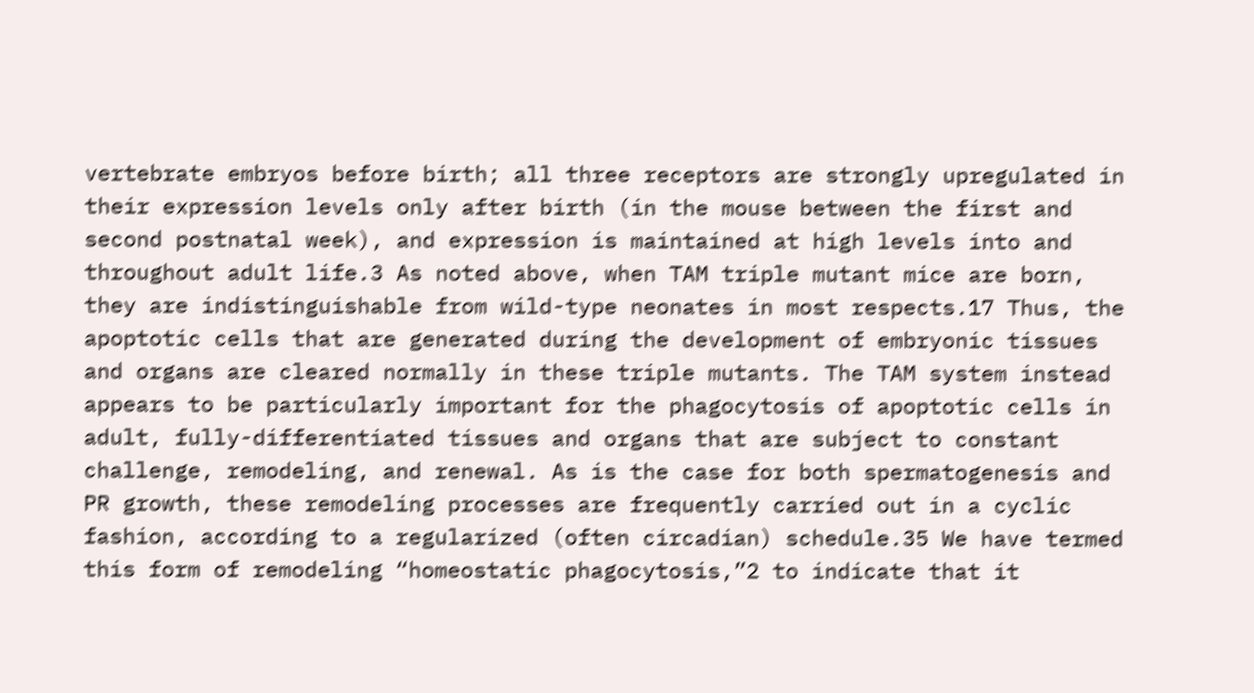vertebrate embryos before birth; all three receptors are strongly upregulated in their expression levels only after birth (in the mouse between the first and second postnatal week), and expression is maintained at high levels into and throughout adult life.3 As noted above, when TAM triple mutant mice are born, they are indistinguishable from wild-type neonates in most respects.17 Thus, the apoptotic cells that are generated during the development of embryonic tissues and organs are cleared normally in these triple mutants. The TAM system instead appears to be particularly important for the phagocytosis of apoptotic cells in adult, fully-differentiated tissues and organs that are subject to constant challenge, remodeling, and renewal. As is the case for both spermatogenesis and PR growth, these remodeling processes are frequently carried out in a cyclic fashion, according to a regularized (often circadian) schedule.35 We have termed this form of remodeling “homeostatic phagocytosis,”2 to indicate that it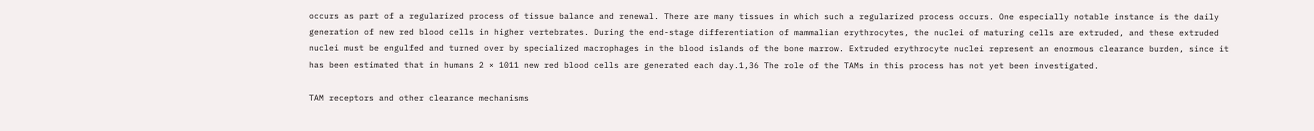occurs as part of a regularized process of tissue balance and renewal. There are many tissues in which such a regularized process occurs. One especially notable instance is the daily generation of new red blood cells in higher vertebrates. During the end-stage differentiation of mammalian erythrocytes, the nuclei of maturing cells are extruded, and these extruded nuclei must be engulfed and turned over by specialized macrophages in the blood islands of the bone marrow. Extruded erythrocyte nuclei represent an enormous clearance burden, since it has been estimated that in humans 2 × 1011 new red blood cells are generated each day.1,36 The role of the TAMs in this process has not yet been investigated.

TAM receptors and other clearance mechanisms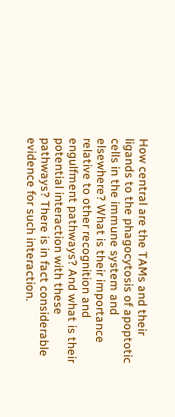How central are the TAMs and their ligands to the phagocytosis of apoptotic cells in the immune system and elsewhere? What is their importance relative to other recognition and engulfment pathways? And what is their potential interaction with these pathways? There is in fact considerable evidence for such interaction.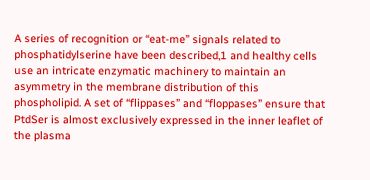A series of recognition or “eat-me” signals related to phosphatidylserine have been described,1 and healthy cells use an intricate enzymatic machinery to maintain an asymmetry in the membrane distribution of this phospholipid. A set of “flippases” and “floppases” ensure that PtdSer is almost exclusively expressed in the inner leaflet of the plasma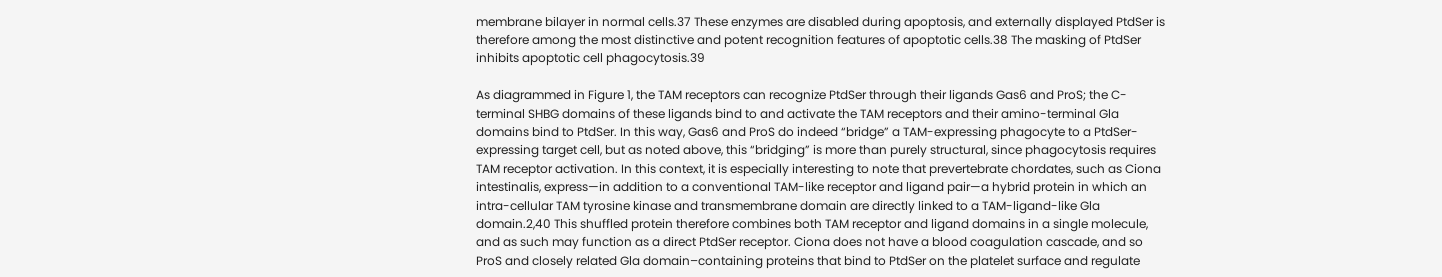membrane bilayer in normal cells.37 These enzymes are disabled during apoptosis, and externally displayed PtdSer is therefore among the most distinctive and potent recognition features of apoptotic cells.38 The masking of PtdSer inhibits apoptotic cell phagocytosis.39

As diagrammed in Figure 1, the TAM receptors can recognize PtdSer through their ligands Gas6 and ProS; the C-terminal SHBG domains of these ligands bind to and activate the TAM receptors and their amino-terminal Gla domains bind to PtdSer. In this way, Gas6 and ProS do indeed “bridge” a TAM-expressing phagocyte to a PtdSer-expressing target cell, but as noted above, this “bridging” is more than purely structural, since phagocytosis requires TAM receptor activation. In this context, it is especially interesting to note that prevertebrate chordates, such as Ciona intestinalis, express—in addition to a conventional TAM-like receptor and ligand pair—a hybrid protein in which an intra-cellular TAM tyrosine kinase and transmembrane domain are directly linked to a TAM-ligand-like Gla domain.2,40 This shuffled protein therefore combines both TAM receptor and ligand domains in a single molecule, and as such may function as a direct PtdSer receptor. Ciona does not have a blood coagulation cascade, and so ProS and closely related Gla domain–containing proteins that bind to PtdSer on the platelet surface and regulate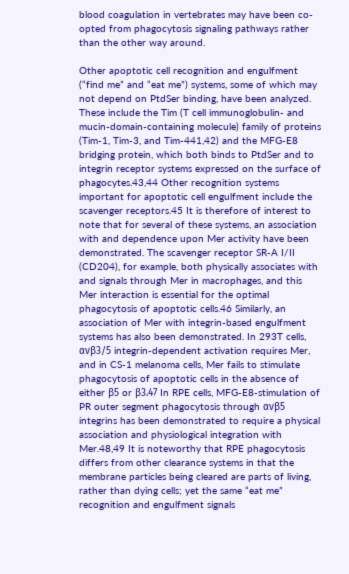blood coagulation in vertebrates may have been co-opted from phagocytosis signaling pathways rather than the other way around.

Other apoptotic cell recognition and engulfment (“find me” and “eat me”) systems, some of which may not depend on PtdSer binding, have been analyzed. These include the Tim (T cell immunoglobulin- and mucin-domain-containing molecule) family of proteins (Tim-1, Tim-3, and Tim-441,42) and the MFG-E8 bridging protein, which both binds to PtdSer and to integrin receptor systems expressed on the surface of phagocytes.43,44 Other recognition systems important for apoptotic cell engulfment include the scavenger receptors.45 It is therefore of interest to note that for several of these systems, an association with and dependence upon Mer activity have been demonstrated. The scavenger receptor SR-A I/II (CD204), for example, both physically associates with and signals through Mer in macrophages, and this Mer interaction is essential for the optimal phagocytosis of apoptotic cells.46 Similarly, an association of Mer with integrin-based engulfment systems has also been demonstrated. In 293T cells, αvβ3/5 integrin-dependent activation requires Mer, and in CS-1 melanoma cells, Mer fails to stimulate phagocytosis of apoptotic cells in the absence of either β5 or β3.47 In RPE cells, MFG-E8-stimulation of PR outer segment phagocytosis through αvβ5 integrins has been demonstrated to require a physical association and physiological integration with Mer.48,49 It is noteworthy that RPE phagocytosis differs from other clearance systems in that the membrane particles being cleared are parts of living, rather than dying cells; yet the same “eat me” recognition and engulfment signals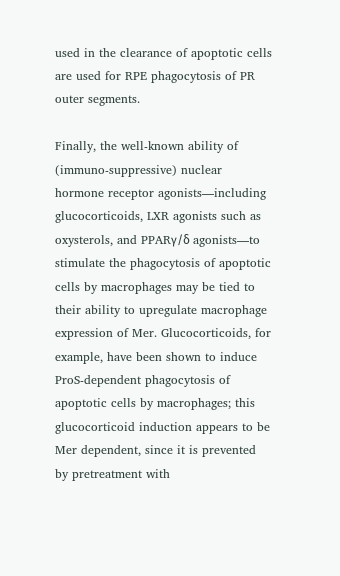used in the clearance of apoptotic cells are used for RPE phagocytosis of PR outer segments.

Finally, the well-known ability of (immuno-suppressive) nuclear hormone receptor agonists—including glucocorticoids, LXR agonists such as oxysterols, and PPARγ/δ agonists—to stimulate the phagocytosis of apoptotic cells by macrophages may be tied to their ability to upregulate macrophage expression of Mer. Glucocorticoids, for example, have been shown to induce ProS-dependent phagocytosis of apoptotic cells by macrophages; this glucocorticoid induction appears to be Mer dependent, since it is prevented by pretreatment with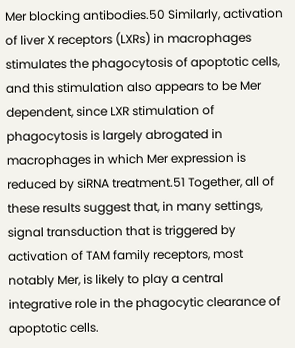Mer blocking antibodies.50 Similarly, activation of liver X receptors (LXRs) in macrophages stimulates the phagocytosis of apoptotic cells, and this stimulation also appears to be Mer dependent, since LXR stimulation of phagocytosis is largely abrogated in macrophages in which Mer expression is reduced by siRNA treatment.51 Together, all of these results suggest that, in many settings, signal transduction that is triggered by activation of TAM family receptors, most notably Mer, is likely to play a central integrative role in the phagocytic clearance of apoptotic cells.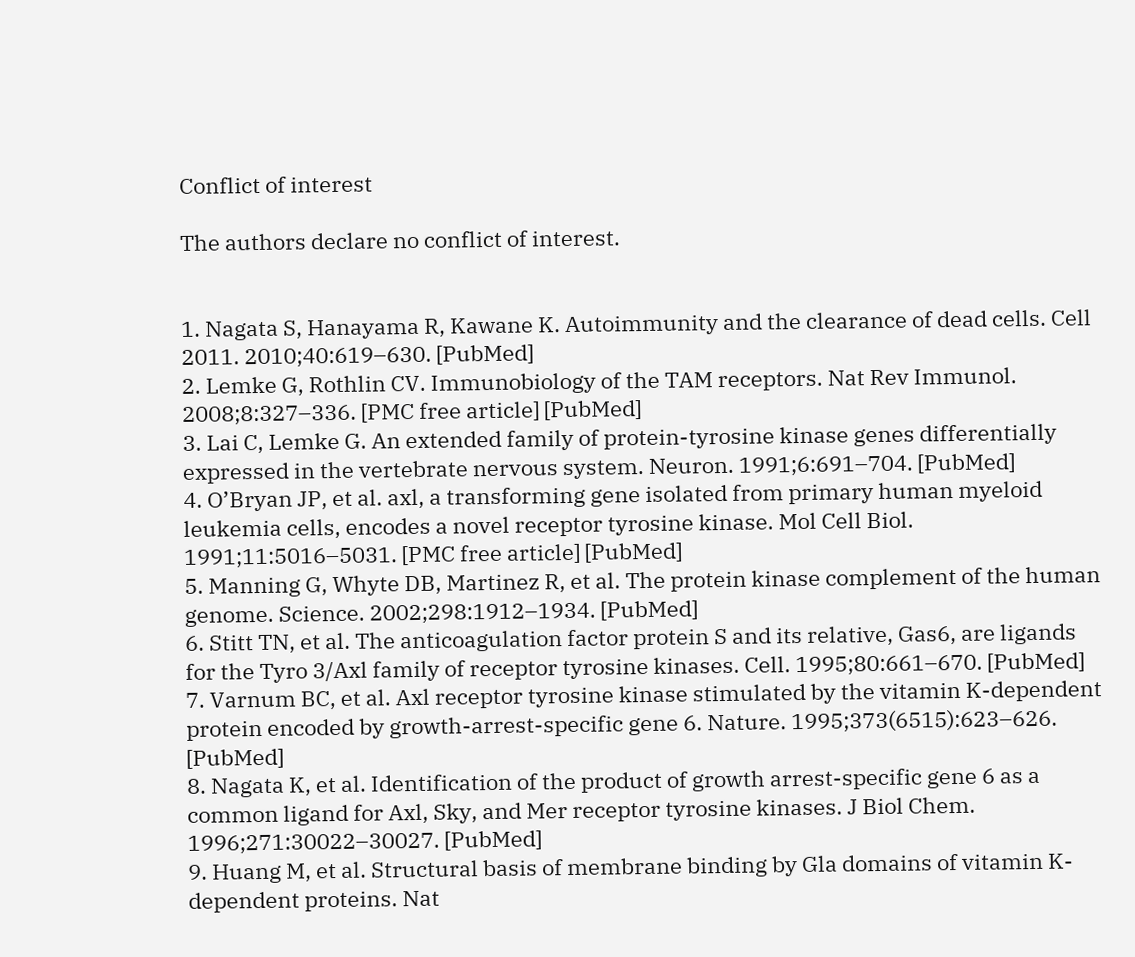Conflict of interest

The authors declare no conflict of interest.


1. Nagata S, Hanayama R, Kawane K. Autoimmunity and the clearance of dead cells. Cell 2011. 2010;40:619–630. [PubMed]
2. Lemke G, Rothlin CV. Immunobiology of the TAM receptors. Nat Rev Immunol. 2008;8:327–336. [PMC free article] [PubMed]
3. Lai C, Lemke G. An extended family of protein-tyrosine kinase genes differentially expressed in the vertebrate nervous system. Neuron. 1991;6:691–704. [PubMed]
4. O’Bryan JP, et al. axl, a transforming gene isolated from primary human myeloid leukemia cells, encodes a novel receptor tyrosine kinase. Mol Cell Biol. 1991;11:5016–5031. [PMC free article] [PubMed]
5. Manning G, Whyte DB, Martinez R, et al. The protein kinase complement of the human genome. Science. 2002;298:1912–1934. [PubMed]
6. Stitt TN, et al. The anticoagulation factor protein S and its relative, Gas6, are ligands for the Tyro 3/Axl family of receptor tyrosine kinases. Cell. 1995;80:661–670. [PubMed]
7. Varnum BC, et al. Axl receptor tyrosine kinase stimulated by the vitamin K-dependent protein encoded by growth-arrest-specific gene 6. Nature. 1995;373(6515):623–626. [PubMed]
8. Nagata K, et al. Identification of the product of growth arrest-specific gene 6 as a common ligand for Axl, Sky, and Mer receptor tyrosine kinases. J Biol Chem. 1996;271:30022–30027. [PubMed]
9. Huang M, et al. Structural basis of membrane binding by Gla domains of vitamin K-dependent proteins. Nat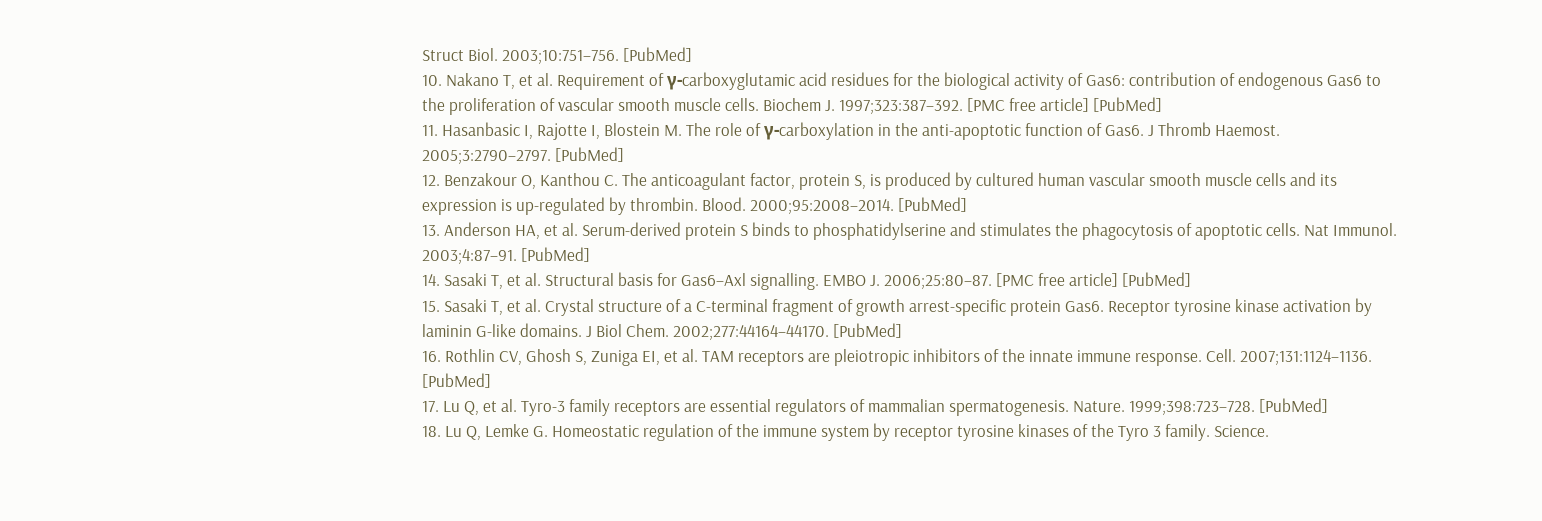Struct Biol. 2003;10:751–756. [PubMed]
10. Nakano T, et al. Requirement of γ-carboxyglutamic acid residues for the biological activity of Gas6: contribution of endogenous Gas6 to the proliferation of vascular smooth muscle cells. Biochem J. 1997;323:387–392. [PMC free article] [PubMed]
11. Hasanbasic I, Rajotte I, Blostein M. The role of γ-carboxylation in the anti-apoptotic function of Gas6. J Thromb Haemost. 2005;3:2790–2797. [PubMed]
12. Benzakour O, Kanthou C. The anticoagulant factor, protein S, is produced by cultured human vascular smooth muscle cells and its expression is up-regulated by thrombin. Blood. 2000;95:2008–2014. [PubMed]
13. Anderson HA, et al. Serum-derived protein S binds to phosphatidylserine and stimulates the phagocytosis of apoptotic cells. Nat Immunol. 2003;4:87–91. [PubMed]
14. Sasaki T, et al. Structural basis for Gas6–Axl signalling. EMBO J. 2006;25:80–87. [PMC free article] [PubMed]
15. Sasaki T, et al. Crystal structure of a C-terminal fragment of growth arrest-specific protein Gas6. Receptor tyrosine kinase activation by laminin G-like domains. J Biol Chem. 2002;277:44164–44170. [PubMed]
16. Rothlin CV, Ghosh S, Zuniga EI, et al. TAM receptors are pleiotropic inhibitors of the innate immune response. Cell. 2007;131:1124–1136. [PubMed]
17. Lu Q, et al. Tyro-3 family receptors are essential regulators of mammalian spermatogenesis. Nature. 1999;398:723–728. [PubMed]
18. Lu Q, Lemke G. Homeostatic regulation of the immune system by receptor tyrosine kinases of the Tyro 3 family. Science.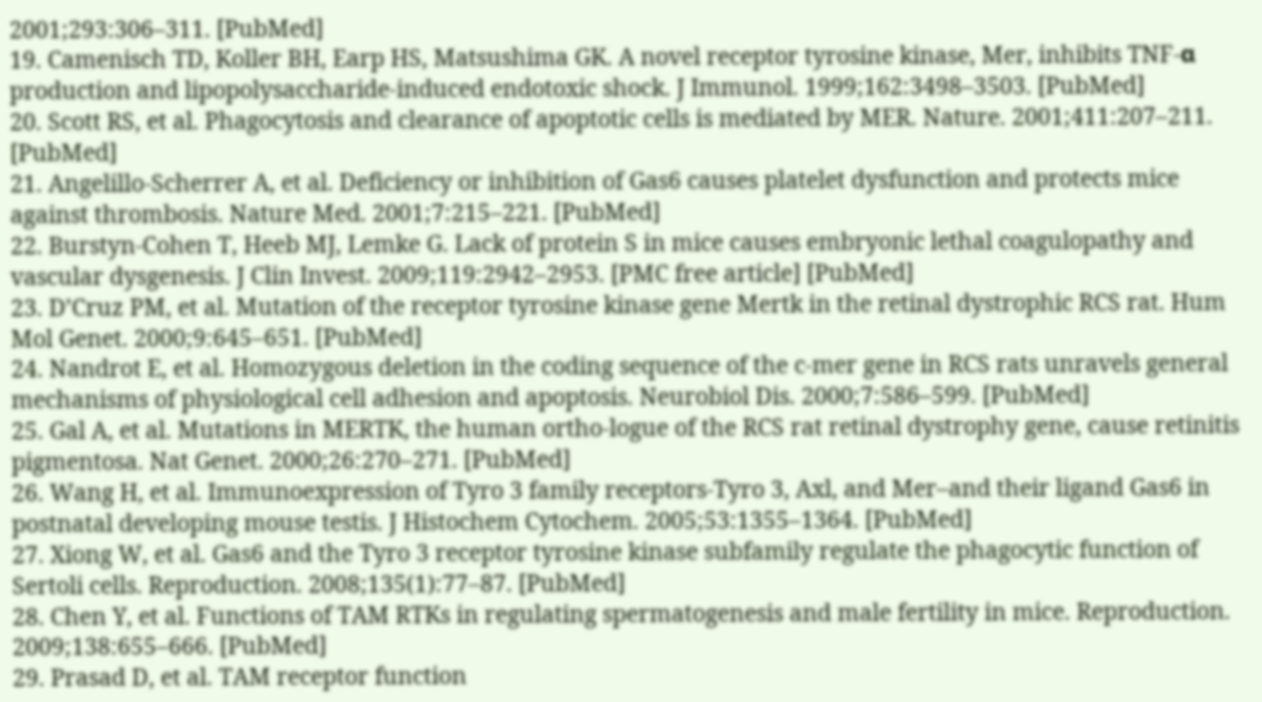2001;293:306–311. [PubMed]
19. Camenisch TD, Koller BH, Earp HS, Matsushima GK. A novel receptor tyrosine kinase, Mer, inhibits TNF-α production and lipopolysaccharide-induced endotoxic shock. J Immunol. 1999;162:3498–3503. [PubMed]
20. Scott RS, et al. Phagocytosis and clearance of apoptotic cells is mediated by MER. Nature. 2001;411:207–211. [PubMed]
21. Angelillo-Scherrer A, et al. Deficiency or inhibition of Gas6 causes platelet dysfunction and protects mice against thrombosis. Nature Med. 2001;7:215–221. [PubMed]
22. Burstyn-Cohen T, Heeb MJ, Lemke G. Lack of protein S in mice causes embryonic lethal coagulopathy and vascular dysgenesis. J Clin Invest. 2009;119:2942–2953. [PMC free article] [PubMed]
23. D’Cruz PM, et al. Mutation of the receptor tyrosine kinase gene Mertk in the retinal dystrophic RCS rat. Hum Mol Genet. 2000;9:645–651. [PubMed]
24. Nandrot E, et al. Homozygous deletion in the coding sequence of the c-mer gene in RCS rats unravels general mechanisms of physiological cell adhesion and apoptosis. Neurobiol Dis. 2000;7:586–599. [PubMed]
25. Gal A, et al. Mutations in MERTK, the human ortho-logue of the RCS rat retinal dystrophy gene, cause retinitis pigmentosa. Nat Genet. 2000;26:270–271. [PubMed]
26. Wang H, et al. Immunoexpression of Tyro 3 family receptors-Tyro 3, Axl, and Mer–and their ligand Gas6 in postnatal developing mouse testis. J Histochem Cytochem. 2005;53:1355–1364. [PubMed]
27. Xiong W, et al. Gas6 and the Tyro 3 receptor tyrosine kinase subfamily regulate the phagocytic function of Sertoli cells. Reproduction. 2008;135(1):77–87. [PubMed]
28. Chen Y, et al. Functions of TAM RTKs in regulating spermatogenesis and male fertility in mice. Reproduction. 2009;138:655–666. [PubMed]
29. Prasad D, et al. TAM receptor function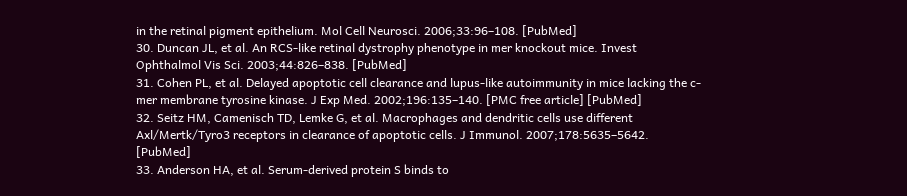in the retinal pigment epithelium. Mol Cell Neurosci. 2006;33:96–108. [PubMed]
30. Duncan JL, et al. An RCS-like retinal dystrophy phenotype in mer knockout mice. Invest Ophthalmol Vis Sci. 2003;44:826–838. [PubMed]
31. Cohen PL, et al. Delayed apoptotic cell clearance and lupus-like autoimmunity in mice lacking the c-mer membrane tyrosine kinase. J Exp Med. 2002;196:135–140. [PMC free article] [PubMed]
32. Seitz HM, Camenisch TD, Lemke G, et al. Macrophages and dendritic cells use different Axl/Mertk/Tyro3 receptors in clearance of apoptotic cells. J Immunol. 2007;178:5635–5642. [PubMed]
33. Anderson HA, et al. Serum-derived protein S binds to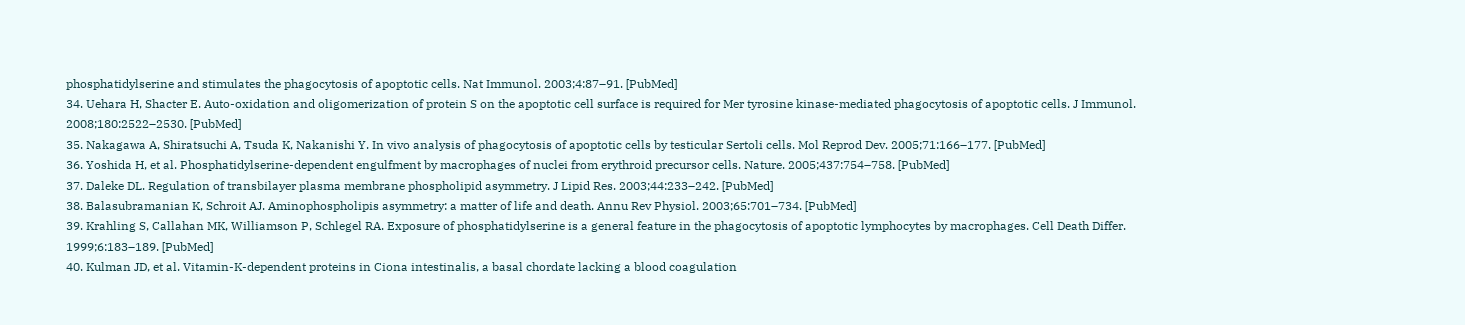phosphatidylserine and stimulates the phagocytosis of apoptotic cells. Nat Immunol. 2003;4:87–91. [PubMed]
34. Uehara H, Shacter E. Auto-oxidation and oligomerization of protein S on the apoptotic cell surface is required for Mer tyrosine kinase-mediated phagocytosis of apoptotic cells. J Immunol. 2008;180:2522–2530. [PubMed]
35. Nakagawa A, Shiratsuchi A, Tsuda K, Nakanishi Y. In vivo analysis of phagocytosis of apoptotic cells by testicular Sertoli cells. Mol Reprod Dev. 2005;71:166–177. [PubMed]
36. Yoshida H, et al. Phosphatidylserine-dependent engulfment by macrophages of nuclei from erythroid precursor cells. Nature. 2005;437:754–758. [PubMed]
37. Daleke DL. Regulation of transbilayer plasma membrane phospholipid asymmetry. J Lipid Res. 2003;44:233–242. [PubMed]
38. Balasubramanian K, Schroit AJ. Aminophospholipis asymmetry: a matter of life and death. Annu Rev Physiol. 2003;65:701–734. [PubMed]
39. Krahling S, Callahan MK, Williamson P, Schlegel RA. Exposure of phosphatidylserine is a general feature in the phagocytosis of apoptotic lymphocytes by macrophages. Cell Death Differ. 1999;6:183–189. [PubMed]
40. Kulman JD, et al. Vitamin-K-dependent proteins in Ciona intestinalis, a basal chordate lacking a blood coagulation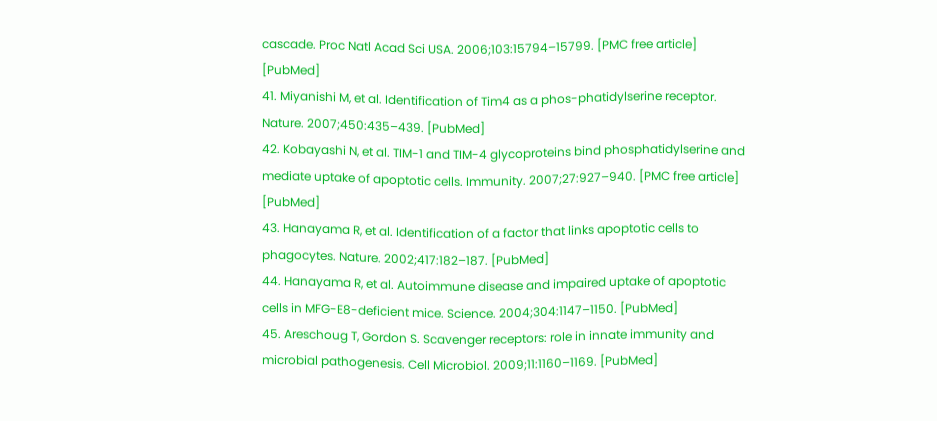cascade. Proc Natl Acad Sci USA. 2006;103:15794–15799. [PMC free article] [PubMed]
41. Miyanishi M, et al. Identification of Tim4 as a phos-phatidylserine receptor. Nature. 2007;450:435–439. [PubMed]
42. Kobayashi N, et al. TIM-1 and TIM-4 glycoproteins bind phosphatidylserine and mediate uptake of apoptotic cells. Immunity. 2007;27:927–940. [PMC free article] [PubMed]
43. Hanayama R, et al. Identification of a factor that links apoptotic cells to phagocytes. Nature. 2002;417:182–187. [PubMed]
44. Hanayama R, et al. Autoimmune disease and impaired uptake of apoptotic cells in MFG-E8-deficient mice. Science. 2004;304:1147–1150. [PubMed]
45. Areschoug T, Gordon S. Scavenger receptors: role in innate immunity and microbial pathogenesis. Cell Microbiol. 2009;11:1160–1169. [PubMed]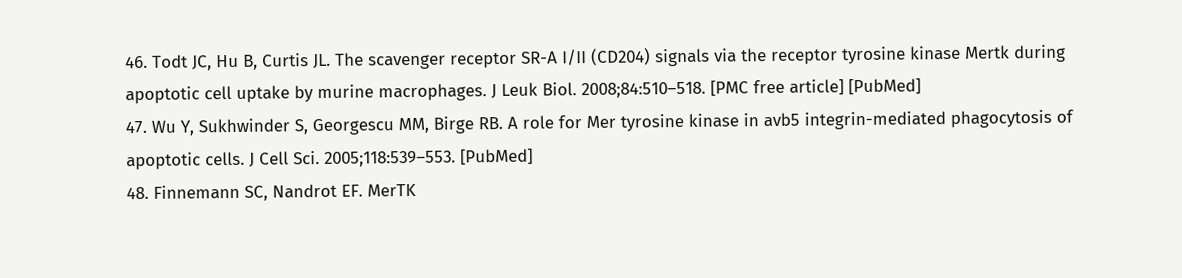46. Todt JC, Hu B, Curtis JL. The scavenger receptor SR-A I/II (CD204) signals via the receptor tyrosine kinase Mertk during apoptotic cell uptake by murine macrophages. J Leuk Biol. 2008;84:510–518. [PMC free article] [PubMed]
47. Wu Y, Sukhwinder S, Georgescu MM, Birge RB. A role for Mer tyrosine kinase in avb5 integrin-mediated phagocytosis of apoptotic cells. J Cell Sci. 2005;118:539–553. [PubMed]
48. Finnemann SC, Nandrot EF. MerTK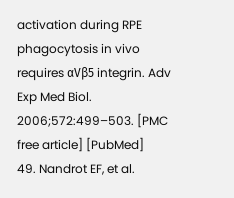activation during RPE phagocytosis in vivo requires αVβ5 integrin. Adv Exp Med Biol. 2006;572:499–503. [PMC free article] [PubMed]
49. Nandrot EF, et al.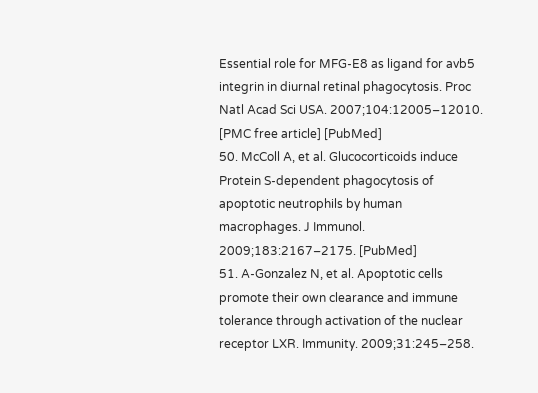Essential role for MFG-E8 as ligand for avb5 integrin in diurnal retinal phagocytosis. Proc Natl Acad Sci USA. 2007;104:12005–12010. [PMC free article] [PubMed]
50. McColl A, et al. Glucocorticoids induce Protein S-dependent phagocytosis of apoptotic neutrophils by human macrophages. J Immunol. 2009;183:2167–2175. [PubMed]
51. A-Gonzalez N, et al. Apoptotic cells promote their own clearance and immune tolerance through activation of the nuclear receptor LXR. Immunity. 2009;31:245–258.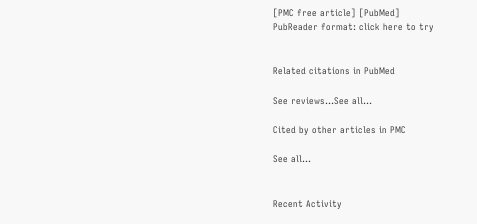[PMC free article] [PubMed]
PubReader format: click here to try


Related citations in PubMed

See reviews...See all...

Cited by other articles in PMC

See all...


Recent Activity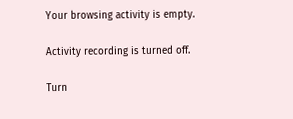Your browsing activity is empty.

Activity recording is turned off.

Turn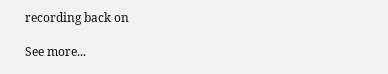recording back on

See more...